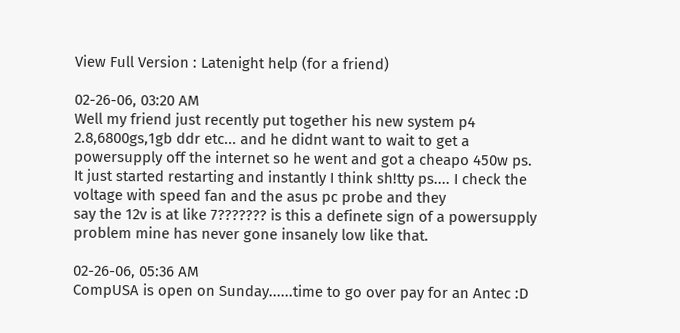View Full Version : Latenight help (for a friend)

02-26-06, 03:20 AM
Well my friend just recently put together his new system p4 2.8,6800gs,1gb ddr etc... and he didnt want to wait to get a powersupply off the internet so he went and got a cheapo 450w ps. It just started restarting and instantly I think sh!tty ps.... I check the voltage with speed fan and the asus pc probe and they
say the 12v is at like 7??????? is this a definete sign of a powersupply problem mine has never gone insanely low like that.

02-26-06, 05:36 AM
CompUSA is open on Sunday......time to go over pay for an Antec :D